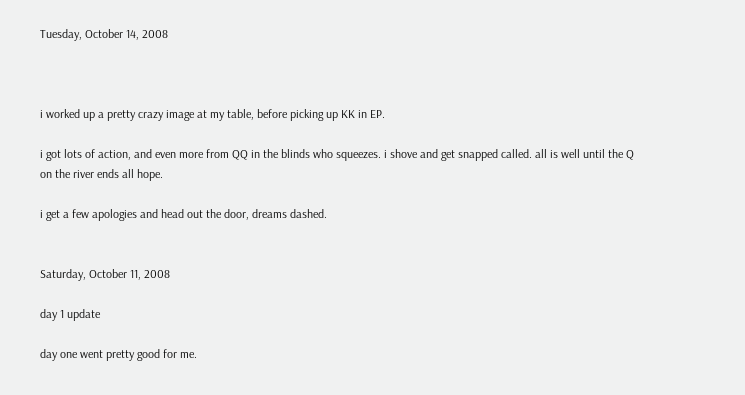Tuesday, October 14, 2008



i worked up a pretty crazy image at my table, before picking up KK in EP.

i got lots of action, and even more from QQ in the blinds who squeezes. i shove and get snapped called. all is well until the Q on the river ends all hope.

i get a few apologies and head out the door, dreams dashed.


Saturday, October 11, 2008

day 1 update

day one went pretty good for me.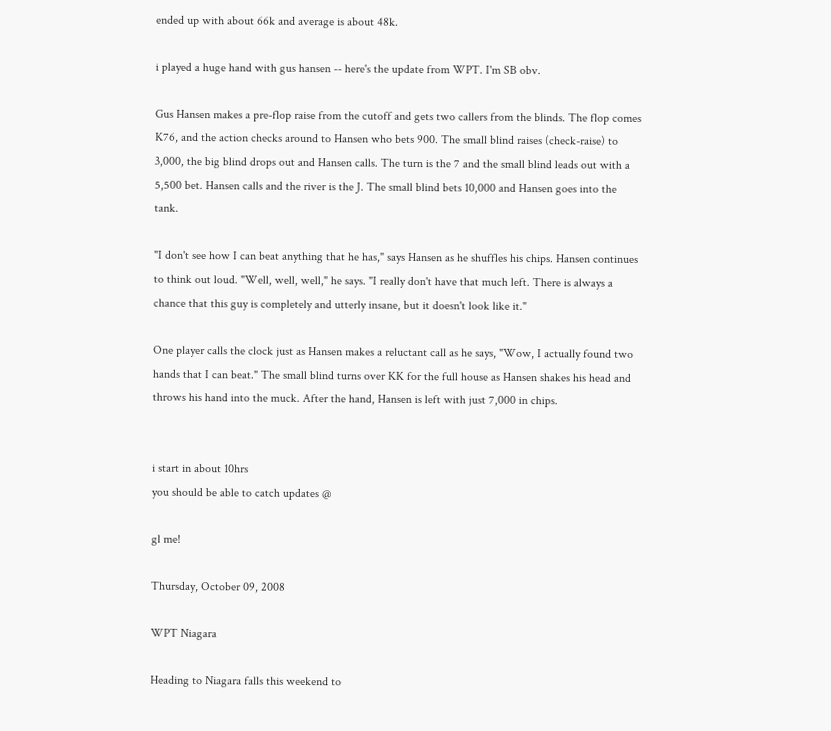ended up with about 66k and average is about 48k.

i played a huge hand with gus hansen -- here's the update from WPT. I'm SB obv.

Gus Hansen makes a pre-flop raise from the cutoff and gets two callers from the blinds. The flop comes K76, and the action checks around to Hansen who bets 900. The small blind raises (check-raise) to 3,000, the big blind drops out and Hansen calls. The turn is the 7 and the small blind leads out with a 5,500 bet. Hansen calls and the river is the J. The small blind bets 10,000 and Hansen goes into the tank.

"I don't see how I can beat anything that he has," says Hansen as he shuffles his chips. Hansen continues to think out loud. "Well, well, well," he says. "I really don't have that much left. There is always a chance that this guy is completely and utterly insane, but it doesn't look like it."

One player calls the clock just as Hansen makes a reluctant call as he says, "Wow, I actually found two hands that I can beat." The small blind turns over KK for the full house as Hansen shakes his head and throws his hand into the muck. After the hand, Hansen is left with just 7,000 in chips.


i start in about 10hrs
you should be able to catch updates @

gl me!

Thursday, October 09, 2008

WPT Niagara

Heading to Niagara falls this weekend to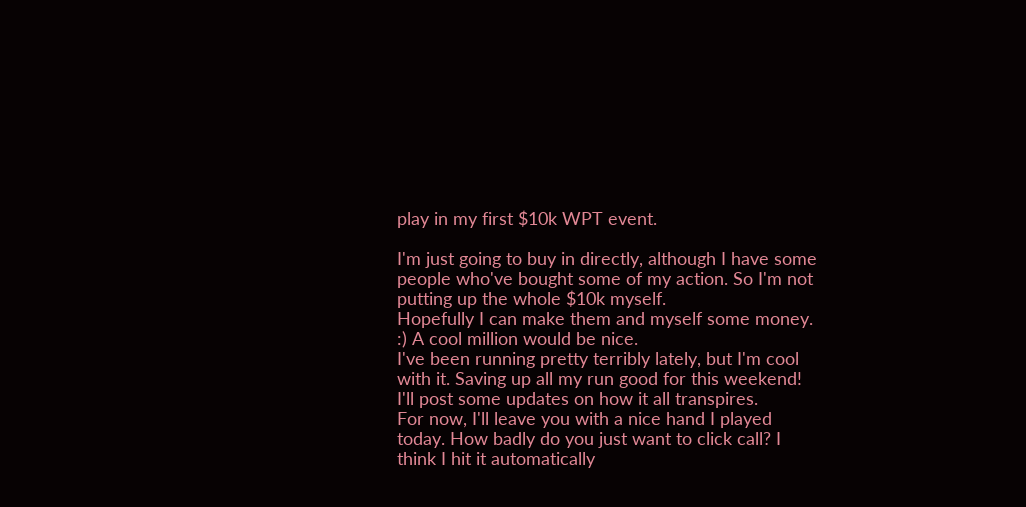play in my first $10k WPT event.

I'm just going to buy in directly, although I have some people who've bought some of my action. So I'm not putting up the whole $10k myself.
Hopefully I can make them and myself some money. :) A cool million would be nice.
I've been running pretty terribly lately, but I'm cool with it. Saving up all my run good for this weekend!
I'll post some updates on how it all transpires.
For now, I'll leave you with a nice hand I played today. How badly do you just want to click call? I think I hit it automatically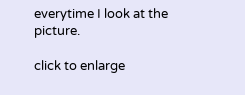everytime I look at the picture.

click to enlarge